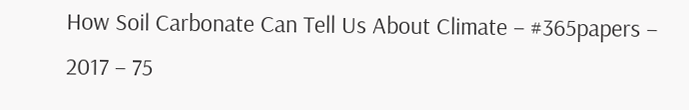How Soil Carbonate Can Tell Us About Climate – #365papers – 2017 – 75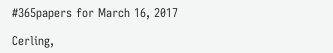#365papers for March 16, 2017

Cerling,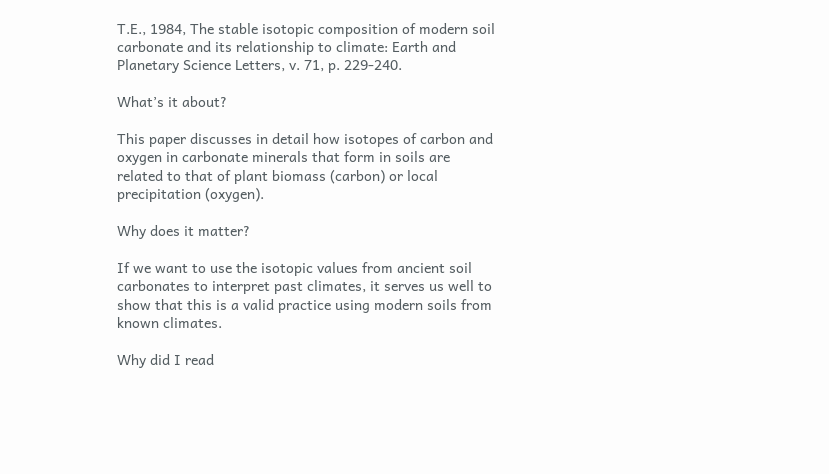T.E., 1984, The stable isotopic composition of modern soil carbonate and its relationship to climate: Earth and Planetary Science Letters, v. 71, p. 229-240.

What’s it about?

This paper discusses in detail how isotopes of carbon and oxygen in carbonate minerals that form in soils are related to that of plant biomass (carbon) or local precipitation (oxygen).

Why does it matter?

If we want to use the isotopic values from ancient soil carbonates to interpret past climates, it serves us well to show that this is a valid practice using modern soils from known climates.

Why did I read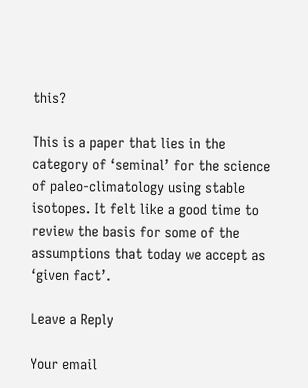this?

This is a paper that lies in the category of ‘seminal’ for the science of paleo-climatology using stable isotopes. It felt like a good time to review the basis for some of the assumptions that today we accept as ‘given fact’.

Leave a Reply

Your email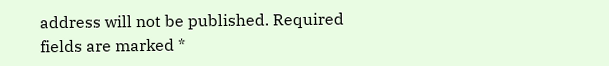address will not be published. Required fields are marked *